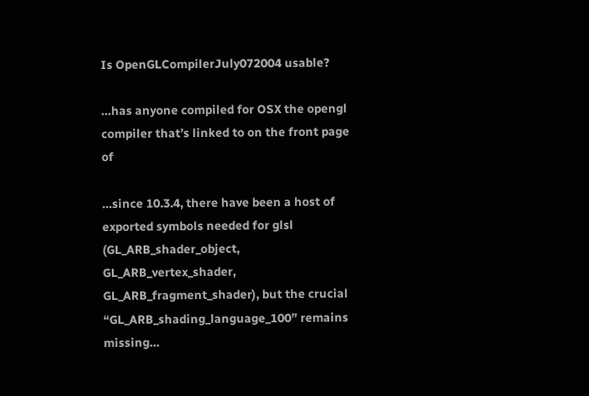Is OpenGLCompilerJuly072004 usable?

…has anyone compiled for OSX the opengl compiler that’s linked to on the front page of

…since 10.3.4, there have been a host of exported symbols needed for glsl (GL_ARB_shader_object, GL_ARB_vertex_shader, GL_ARB_fragment_shader), but the crucial “GL_ARB_shading_language_100” remains missing…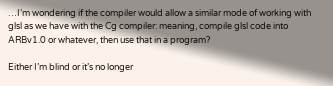…I’m wondering if the compiler would allow a similar mode of working with glsl as we have with the Cg compiler: meaning, compile glsl code into ARBv1.0 or whatever, then use that in a program?

Either I’m blind or it’s no longer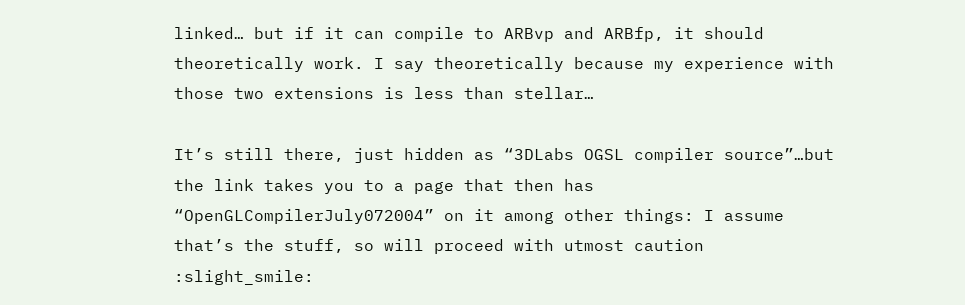linked… but if it can compile to ARBvp and ARBfp, it should theoretically work. I say theoretically because my experience with those two extensions is less than stellar…

It’s still there, just hidden as “3DLabs OGSL compiler source”…but the link takes you to a page that then has “OpenGLCompilerJuly072004” on it among other things: I assume that’s the stuff, so will proceed with utmost caution :slight_smile: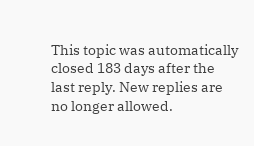This topic was automatically closed 183 days after the last reply. New replies are no longer allowed.